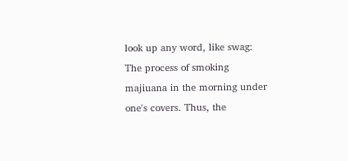look up any word, like swag:
The process of smoking majiuana in the morning under one's covers. Thus, the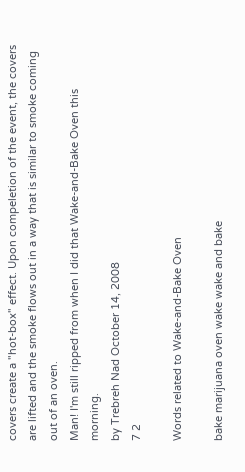covers create a "hot-box" effect. Upon compeletion of the event, the covers are lifted and the smoke flows out in a way that is similar to smoke coming out of an oven.
Man! I'm still ripped from when I did that Wake-and-Bake Oven this morning.
by Trebreh Nad October 14, 2008
7 2

Words related to Wake-and-Bake Oven

bake marijuana oven wake wake and bake